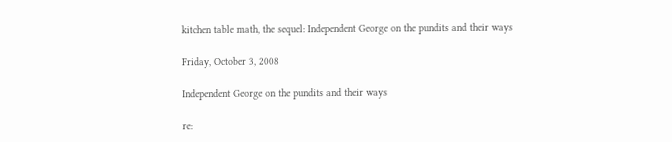kitchen table math, the sequel: Independent George on the pundits and their ways

Friday, October 3, 2008

Independent George on the pundits and their ways

re: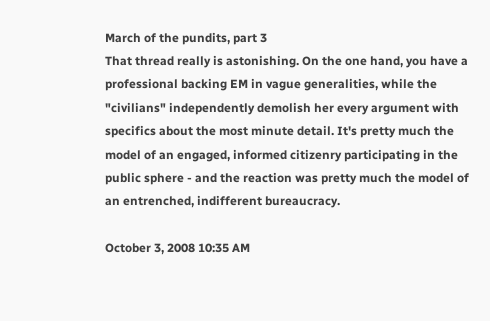March of the pundits, part 3
That thread really is astonishing. On the one hand, you have a professional backing EM in vague generalities, while the "civilians" independently demolish her every argument with specifics about the most minute detail. It's pretty much the model of an engaged, informed citizenry participating in the public sphere - and the reaction was pretty much the model of an entrenched, indifferent bureaucracy.

October 3, 2008 10:35 AM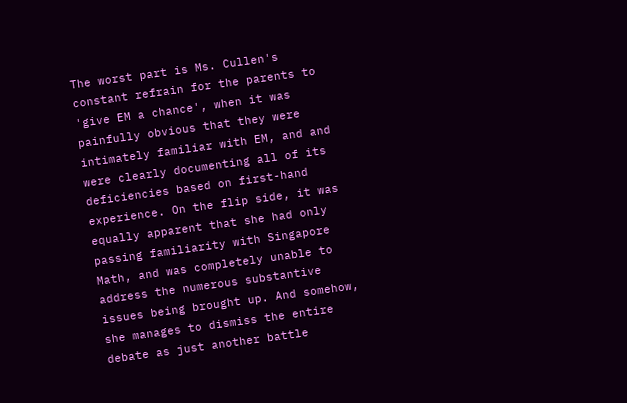The worst part is Ms. Cullen's constant refrain for the parents to 'give EM a chance', when it was painfully obvious that they were intimately familiar with EM, and and were clearly documenting all of its deficiencies based on first-hand experience. On the flip side, it was equally apparent that she had only passing familiarity with Singapore Math, and was completely unable to address the numerous substantive issues being brought up. And somehow, she manages to dismiss the entire debate as just another battle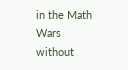in the Math Wars without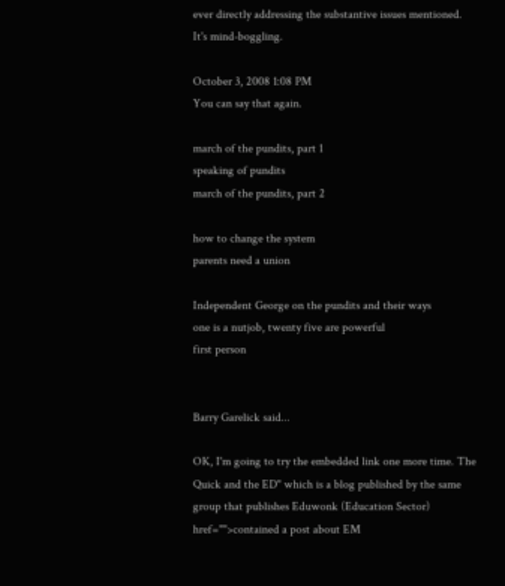ever directly addressing the substantive issues mentioned. It's mind-boggling.

October 3, 2008 1:08 PM
You can say that again.

march of the pundits, part 1
speaking of pundits
march of the pundits, part 2

how to change the system
parents need a union

Independent George on the pundits and their ways
one is a nutjob, twenty five are powerful
first person


Barry Garelick said...

OK, I'm going to try the embedded link one more time. The Quick and the ED" which is a blog published by the same group that publishes Eduwonk (Education Sector)
href="">contained a post about EM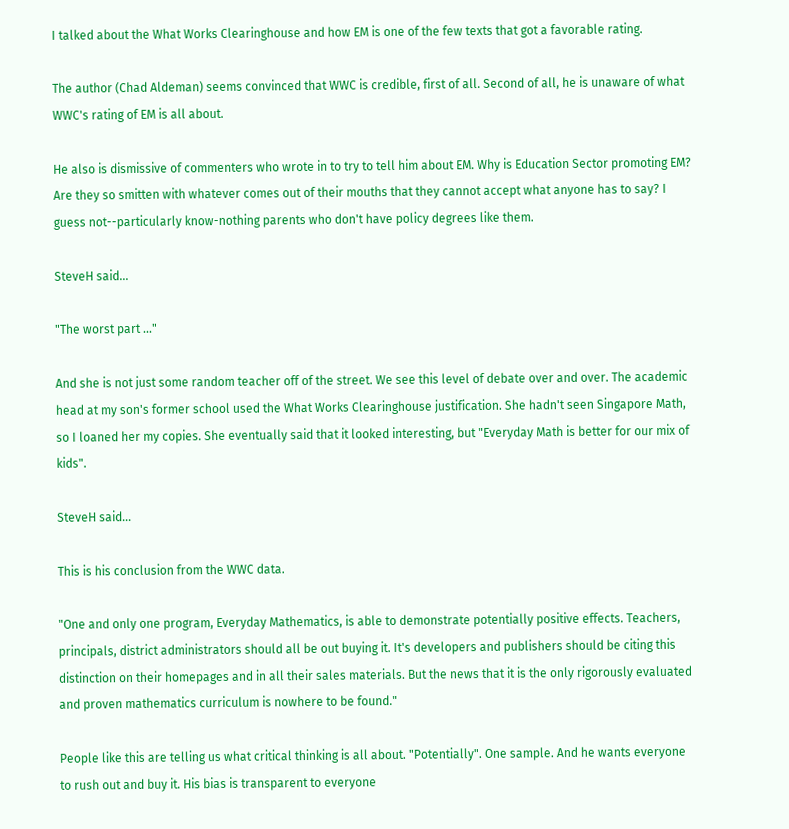I talked about the What Works Clearinghouse and how EM is one of the few texts that got a favorable rating.

The author (Chad Aldeman) seems convinced that WWC is credible, first of all. Second of all, he is unaware of what WWC's rating of EM is all about.

He also is dismissive of commenters who wrote in to try to tell him about EM. Why is Education Sector promoting EM? Are they so smitten with whatever comes out of their mouths that they cannot accept what anyone has to say? I guess not--particularly know-nothing parents who don't have policy degrees like them.

SteveH said...

"The worst part ..."

And she is not just some random teacher off of the street. We see this level of debate over and over. The academic head at my son's former school used the What Works Clearinghouse justification. She hadn't seen Singapore Math, so I loaned her my copies. She eventually said that it looked interesting, but "Everyday Math is better for our mix of kids".

SteveH said...

This is his conclusion from the WWC data.

"One and only one program, Everyday Mathematics, is able to demonstrate potentially positive effects. Teachers, principals, district administrators should all be out buying it. It's developers and publishers should be citing this distinction on their homepages and in all their sales materials. But the news that it is the only rigorously evaluated and proven mathematics curriculum is nowhere to be found."

People like this are telling us what critical thinking is all about. "Potentially". One sample. And he wants everyone to rush out and buy it. His bias is transparent to everyone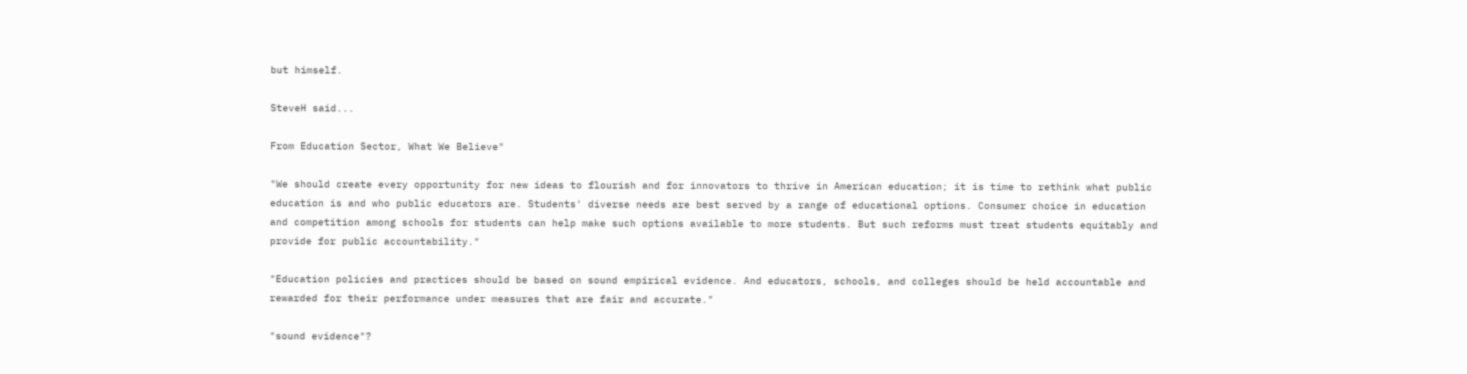but himself.

SteveH said...

From Education Sector, What We Believe"

"We should create every opportunity for new ideas to flourish and for innovators to thrive in American education; it is time to rethink what public education is and who public educators are. Students' diverse needs are best served by a range of educational options. Consumer choice in education and competition among schools for students can help make such options available to more students. But such reforms must treat students equitably and provide for public accountability."

"Education policies and practices should be based on sound empirical evidence. And educators, schools, and colleges should be held accountable and rewarded for their performance under measures that are fair and accurate."

"sound evidence"?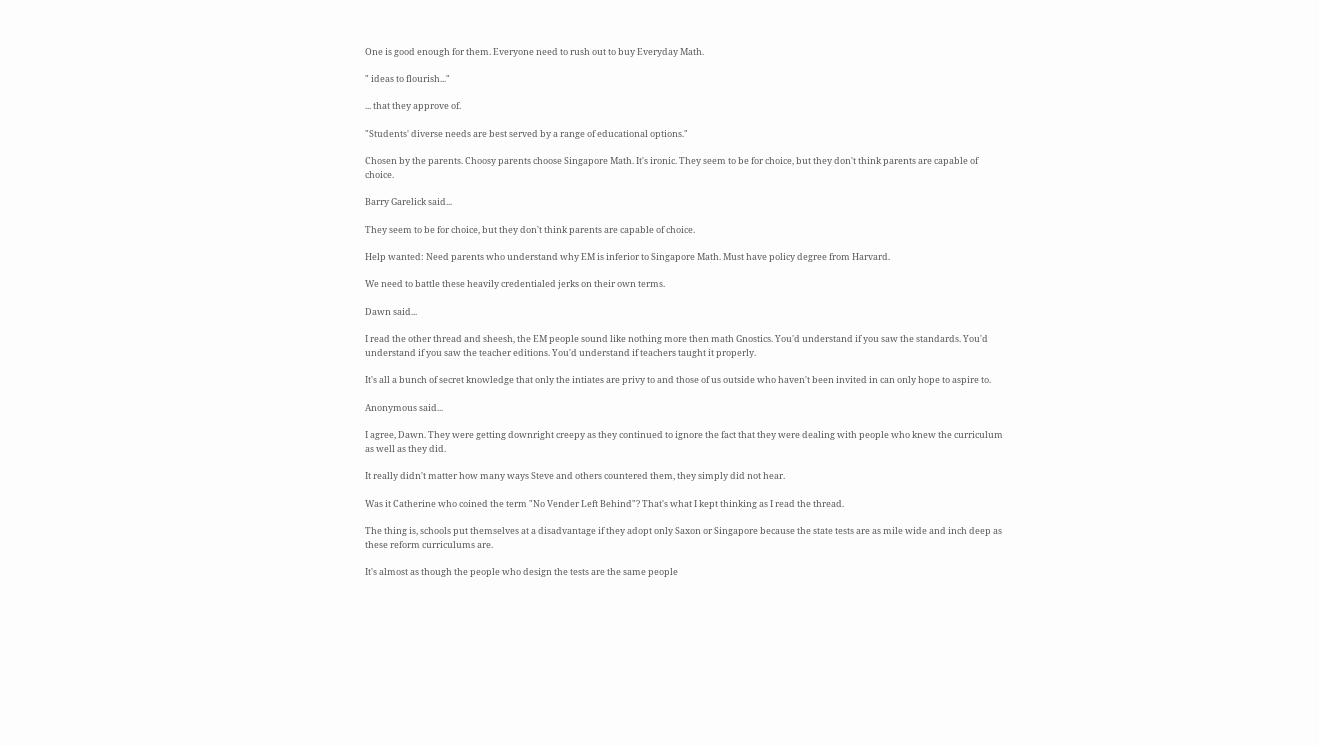One is good enough for them. Everyone need to rush out to buy Everyday Math.

" ideas to flourish..."

... that they approve of.

"Students' diverse needs are best served by a range of educational options."

Chosen by the parents. Choosy parents choose Singapore Math. It's ironic. They seem to be for choice, but they don't think parents are capable of choice.

Barry Garelick said...

They seem to be for choice, but they don't think parents are capable of choice.

Help wanted: Need parents who understand why EM is inferior to Singapore Math. Must have policy degree from Harvard.

We need to battle these heavily credentialed jerks on their own terms.

Dawn said...

I read the other thread and sheesh, the EM people sound like nothing more then math Gnostics. You'd understand if you saw the standards. You'd understand if you saw the teacher editions. You'd understand if teachers taught it properly.

It's all a bunch of secret knowledge that only the intiates are privy to and those of us outside who haven't been invited in can only hope to aspire to.

Anonymous said...

I agree, Dawn. They were getting downright creepy as they continued to ignore the fact that they were dealing with people who knew the curriculum as well as they did.

It really didn't matter how many ways Steve and others countered them, they simply did not hear.

Was it Catherine who coined the term "No Vender Left Behind"? That's what I kept thinking as I read the thread.

The thing is, schools put themselves at a disadvantage if they adopt only Saxon or Singapore because the state tests are as mile wide and inch deep as these reform curriculums are.

It's almost as though the people who design the tests are the same people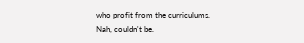who profit from the curriculums. Nah, couldn't be.